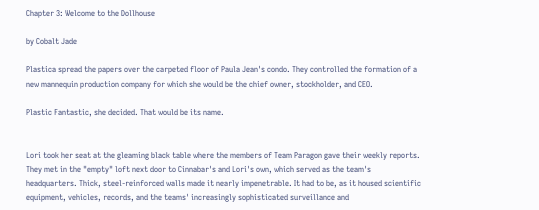Chapter 3: Welcome to the Dollhouse

by Cobalt Jade

Plastica spread the papers over the carpeted floor of Paula Jean's condo. They controlled the formation of a new mannequin production company for which she would be the chief owner, stockholder, and CEO.

Plastic Fantastic, she decided. That would be its name.


Lori took her seat at the gleaming black table where the members of Team Paragon gave their weekly reports. They met in the "empty" loft next door to Cinnabar's and Lori's own, which served as the team's headquarters. Thick, steel-reinforced walls made it nearly impenetrable. It had to be, as it housed scientific equipment, vehicles, records, and the teams' increasingly sophisticated surveillance and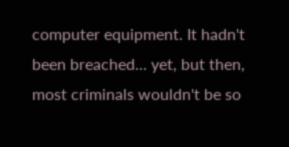computer equipment. It hadn't been breached... yet, but then, most criminals wouldn't be so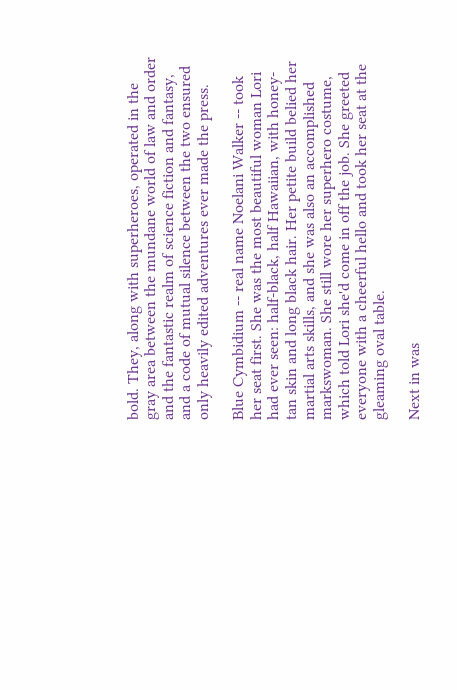bold. They, along with superheroes, operated in the gray area between the mundane world of law and order and the fantastic realm of science fiction and fantasy, and a code of mutual silence between the two ensured only heavily edited adventures ever made the press.

Blue Cymbidium -- real name Noelani Walker -- took her seat first. She was the most beautiful woman Lori had ever seen: half-black, half Hawaiian, with honey-tan skin and long black hair. Her petite build belied her martial arts skills, and she was also an accomplished markswoman. She still wore her superhero costume, which told Lori she'd come in off the job. She greeted everyone with a cheerful hello and took her seat at the gleaming oval table.

Next in was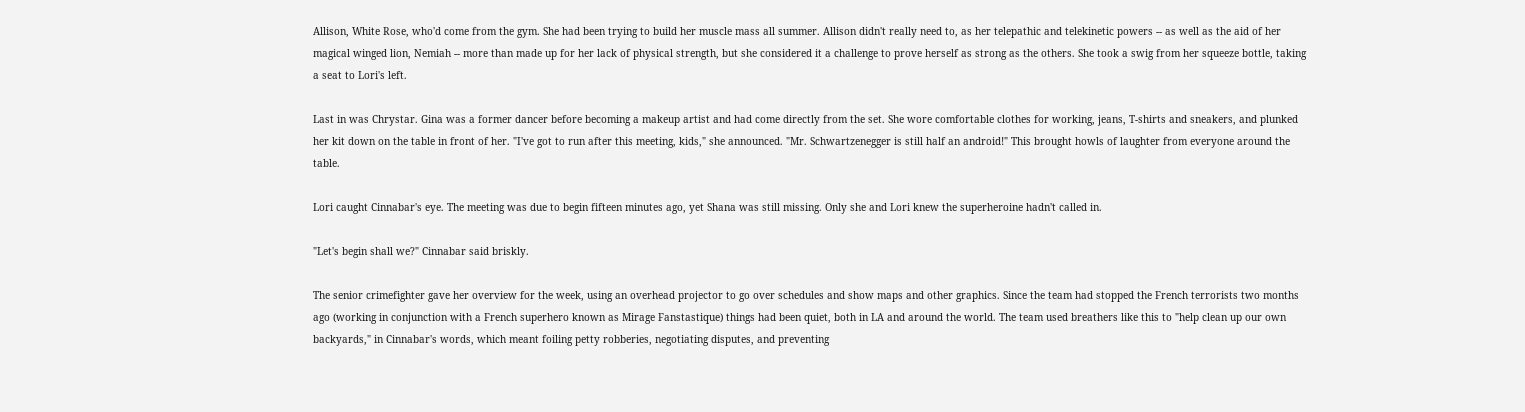Allison, White Rose, who'd come from the gym. She had been trying to build her muscle mass all summer. Allison didn't really need to, as her telepathic and telekinetic powers -- as well as the aid of her magical winged lion, Nemiah -- more than made up for her lack of physical strength, but she considered it a challenge to prove herself as strong as the others. She took a swig from her squeeze bottle, taking a seat to Lori's left.

Last in was Chrystar. Gina was a former dancer before becoming a makeup artist and had come directly from the set. She wore comfortable clothes for working, jeans, T-shirts and sneakers, and plunked her kit down on the table in front of her. "I've got to run after this meeting, kids," she announced. "Mr. Schwartzenegger is still half an android!" This brought howls of laughter from everyone around the table.

Lori caught Cinnabar's eye. The meeting was due to begin fifteen minutes ago, yet Shana was still missing. Only she and Lori knew the superheroine hadn't called in.

"Let's begin shall we?" Cinnabar said briskly.

The senior crimefighter gave her overview for the week, using an overhead projector to go over schedules and show maps and other graphics. Since the team had stopped the French terrorists two months ago (working in conjunction with a French superhero known as Mirage Fanstastique) things had been quiet, both in LA and around the world. The team used breathers like this to "help clean up our own backyards," in Cinnabar's words, which meant foiling petty robberies, negotiating disputes, and preventing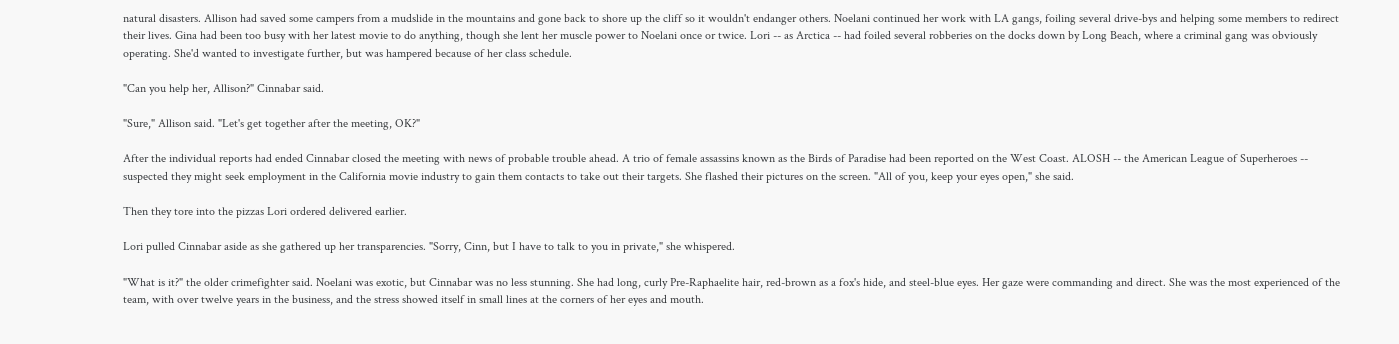natural disasters. Allison had saved some campers from a mudslide in the mountains and gone back to shore up the cliff so it wouldn't endanger others. Noelani continued her work with LA gangs, foiling several drive-bys and helping some members to redirect their lives. Gina had been too busy with her latest movie to do anything, though she lent her muscle power to Noelani once or twice. Lori -- as Arctica -- had foiled several robberies on the docks down by Long Beach, where a criminal gang was obviously operating. She'd wanted to investigate further, but was hampered because of her class schedule.

"Can you help her, Allison?" Cinnabar said.

"Sure," Allison said. "Let's get together after the meeting, OK?"

After the individual reports had ended Cinnabar closed the meeting with news of probable trouble ahead. A trio of female assassins known as the Birds of Paradise had been reported on the West Coast. ALOSH -- the American League of Superheroes -- suspected they might seek employment in the California movie industry to gain them contacts to take out their targets. She flashed their pictures on the screen. "All of you, keep your eyes open," she said.

Then they tore into the pizzas Lori ordered delivered earlier.

Lori pulled Cinnabar aside as she gathered up her transparencies. "Sorry, Cinn, but I have to talk to you in private," she whispered.

"What is it?" the older crimefighter said. Noelani was exotic, but Cinnabar was no less stunning. She had long, curly Pre-Raphaelite hair, red-brown as a fox's hide, and steel-blue eyes. Her gaze were commanding and direct. She was the most experienced of the team, with over twelve years in the business, and the stress showed itself in small lines at the corners of her eyes and mouth.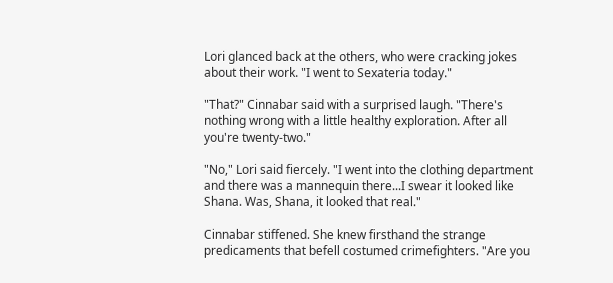Lori glanced back at the others, who were cracking jokes about their work. "I went to Sexateria today."

"That?" Cinnabar said with a surprised laugh. "There's nothing wrong with a little healthy exploration. After all you're twenty-two."

"No," Lori said fiercely. "I went into the clothing department and there was a mannequin there...I swear it looked like Shana. Was, Shana, it looked that real."

Cinnabar stiffened. She knew firsthand the strange predicaments that befell costumed crimefighters. "Are you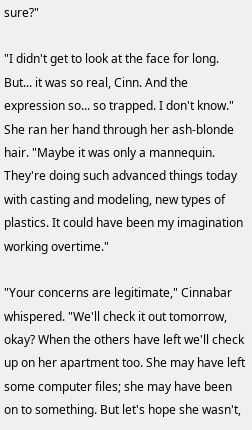sure?"

"I didn't get to look at the face for long. But... it was so real, Cinn. And the expression so... so trapped. I don't know." She ran her hand through her ash-blonde hair. "Maybe it was only a mannequin. They're doing such advanced things today with casting and modeling, new types of plastics. It could have been my imagination working overtime."

"Your concerns are legitimate," Cinnabar whispered. "We'll check it out tomorrow, okay? When the others have left we'll check up on her apartment too. She may have left some computer files; she may have been on to something. But let's hope she wasn't,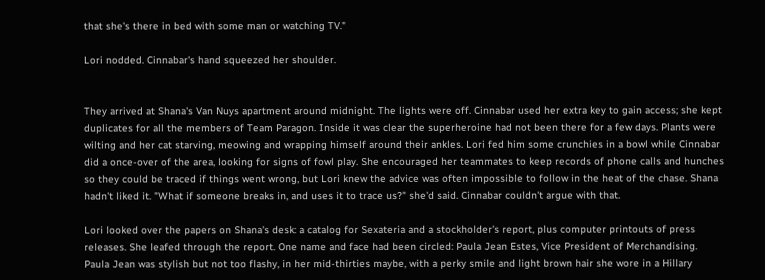that she's there in bed with some man or watching TV."

Lori nodded. Cinnabar's hand squeezed her shoulder.


They arrived at Shana's Van Nuys apartment around midnight. The lights were off. Cinnabar used her extra key to gain access; she kept duplicates for all the members of Team Paragon. Inside it was clear the superheroine had not been there for a few days. Plants were wilting and her cat starving, meowing and wrapping himself around their ankles. Lori fed him some crunchies in a bowl while Cinnabar did a once-over of the area, looking for signs of fowl play. She encouraged her teammates to keep records of phone calls and hunches so they could be traced if things went wrong, but Lori knew the advice was often impossible to follow in the heat of the chase. Shana hadn't liked it. "What if someone breaks in, and uses it to trace us?" she'd said. Cinnabar couldn't argue with that.

Lori looked over the papers on Shana's desk: a catalog for Sexateria and a stockholder's report, plus computer printouts of press releases. She leafed through the report. One name and face had been circled: Paula Jean Estes, Vice President of Merchandising. Paula Jean was stylish but not too flashy, in her mid-thirties maybe, with a perky smile and light brown hair she wore in a Hillary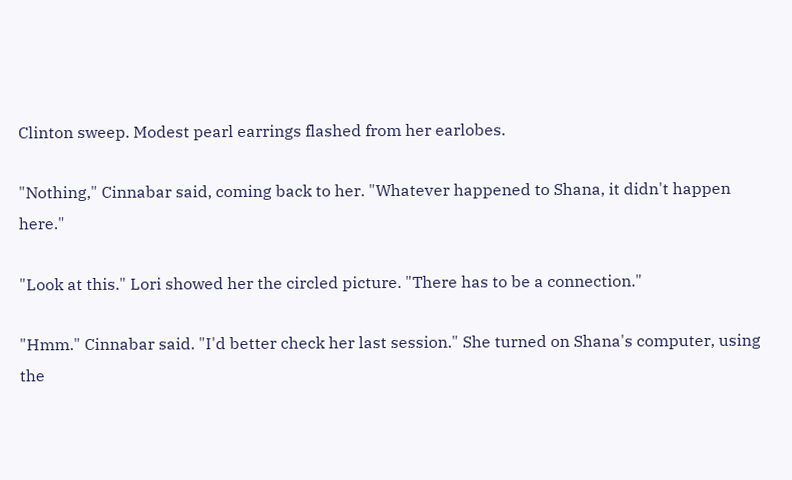Clinton sweep. Modest pearl earrings flashed from her earlobes.

"Nothing," Cinnabar said, coming back to her. "Whatever happened to Shana, it didn't happen here."

"Look at this." Lori showed her the circled picture. "There has to be a connection."

"Hmm." Cinnabar said. "I'd better check her last session." She turned on Shana's computer, using the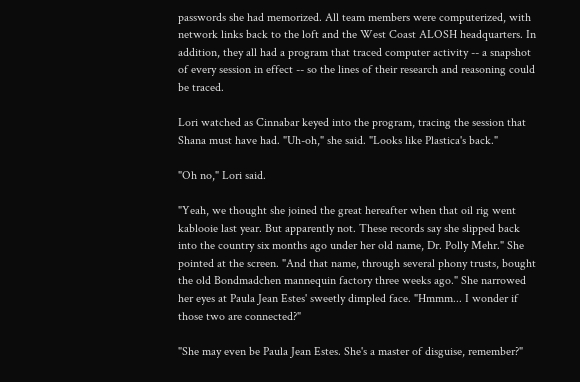passwords she had memorized. All team members were computerized, with network links back to the loft and the West Coast ALOSH headquarters. In addition, they all had a program that traced computer activity -- a snapshot of every session in effect -- so the lines of their research and reasoning could be traced.

Lori watched as Cinnabar keyed into the program, tracing the session that Shana must have had. "Uh-oh," she said. "Looks like Plastica's back."

"Oh no," Lori said.

"Yeah, we thought she joined the great hereafter when that oil rig went kablooie last year. But apparently not. These records say she slipped back into the country six months ago under her old name, Dr. Polly Mehr." She pointed at the screen. "And that name, through several phony trusts, bought the old Bondmadchen mannequin factory three weeks ago." She narrowed her eyes at Paula Jean Estes' sweetly dimpled face. "Hmmm... I wonder if those two are connected?"

"She may even be Paula Jean Estes. She's a master of disguise, remember?"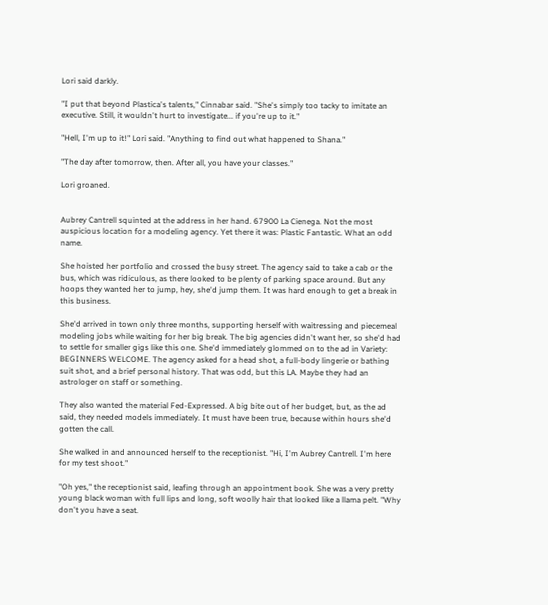Lori said darkly.

"I put that beyond Plastica's talents," Cinnabar said. "She's simply too tacky to imitate an executive. Still, it wouldn't hurt to investigate... if you're up to it."

"Hell, I'm up to it!" Lori said. "Anything to find out what happened to Shana."

"The day after tomorrow, then. After all, you have your classes."

Lori groaned.


Aubrey Cantrell squinted at the address in her hand. 67900 La Cienega. Not the most auspicious location for a modeling agency. Yet there it was: Plastic Fantastic. What an odd name.

She hoisted her portfolio and crossed the busy street. The agency said to take a cab or the bus, which was ridiculous, as there looked to be plenty of parking space around. But any hoops they wanted her to jump, hey, she'd jump them. It was hard enough to get a break in this business.

She'd arrived in town only three months, supporting herself with waitressing and piecemeal modeling jobs while waiting for her big break. The big agencies didn't want her, so she'd had to settle for smaller gigs like this one. She'd immediately glommed on to the ad in Variety: BEGINNERS WELCOME. The agency asked for a head shot, a full-body lingerie or bathing suit shot, and a brief personal history. That was odd, but this LA. Maybe they had an astrologer on staff or something.

They also wanted the material Fed-Expressed. A big bite out of her budget, but, as the ad said, they needed models immediately. It must have been true, because within hours she'd gotten the call.

She walked in and announced herself to the receptionist. "Hi, I'm Aubrey Cantrell. I'm here for my test shoot."

"Oh yes," the receptionist said, leafing through an appointment book. She was a very pretty young black woman with full lips and long, soft woolly hair that looked like a llama pelt. "Why don't you have a seat.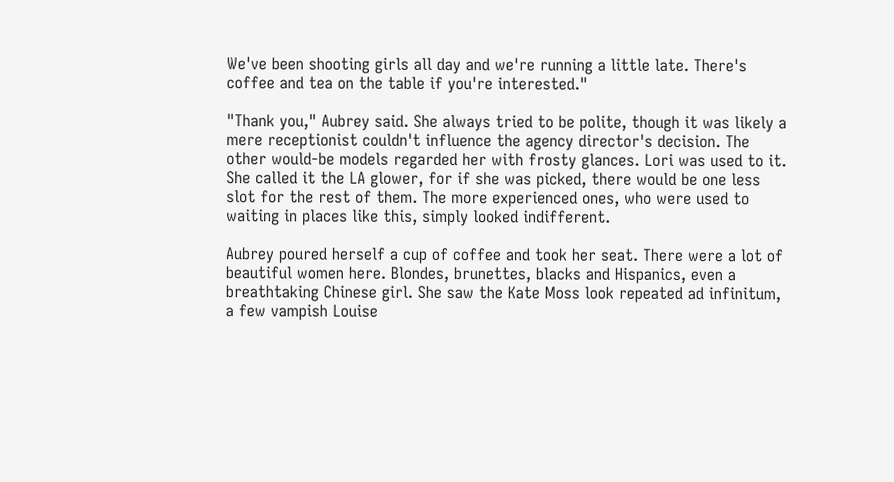We've been shooting girls all day and we're running a little late. There's coffee and tea on the table if you're interested."

"Thank you," Aubrey said. She always tried to be polite, though it was likely a mere receptionist couldn't influence the agency director's decision. The other would-be models regarded her with frosty glances. Lori was used to it. She called it the LA glower, for if she was picked, there would be one less slot for the rest of them. The more experienced ones, who were used to waiting in places like this, simply looked indifferent.

Aubrey poured herself a cup of coffee and took her seat. There were a lot of beautiful women here. Blondes, brunettes, blacks and Hispanics, even a breathtaking Chinese girl. She saw the Kate Moss look repeated ad infinitum, a few vampish Louise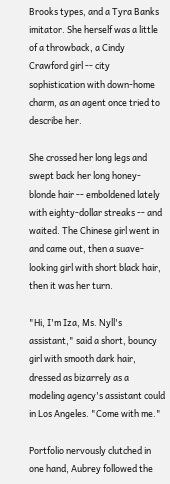Brooks types, and a Tyra Banks imitator. She herself was a little of a throwback, a Cindy Crawford girl -- city sophistication with down-home charm, as an agent once tried to describe her.

She crossed her long legs and swept back her long honey-blonde hair -- emboldened lately with eighty-dollar streaks -- and waited. The Chinese girl went in and came out, then a suave-looking girl with short black hair, then it was her turn.

"Hi, I'm Iza, Ms. Nyll's assistant," said a short, bouncy girl with smooth dark hair, dressed as bizarrely as a modeling agency's assistant could in Los Angeles. "Come with me."

Portfolio nervously clutched in one hand, Aubrey followed the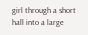girl through a short hall into a large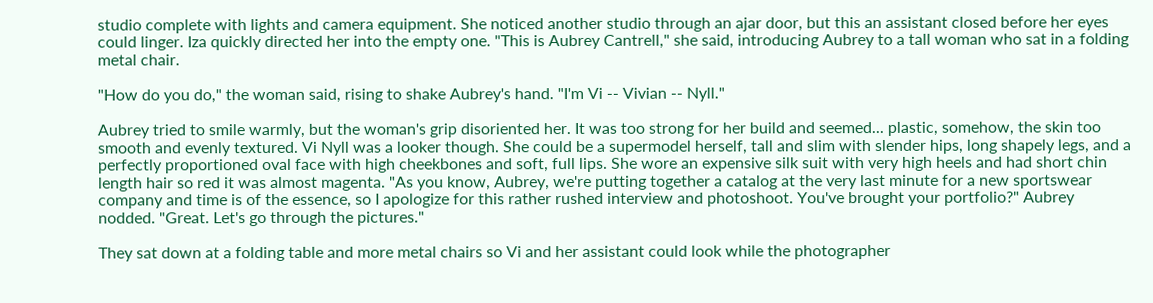studio complete with lights and camera equipment. She noticed another studio through an ajar door, but this an assistant closed before her eyes could linger. Iza quickly directed her into the empty one. "This is Aubrey Cantrell," she said, introducing Aubrey to a tall woman who sat in a folding metal chair.

"How do you do," the woman said, rising to shake Aubrey's hand. "I'm Vi -- Vivian -- Nyll."

Aubrey tried to smile warmly, but the woman's grip disoriented her. It was too strong for her build and seemed... plastic, somehow, the skin too smooth and evenly textured. Vi Nyll was a looker though. She could be a supermodel herself, tall and slim with slender hips, long shapely legs, and a perfectly proportioned oval face with high cheekbones and soft, full lips. She wore an expensive silk suit with very high heels and had short chin length hair so red it was almost magenta. "As you know, Aubrey, we're putting together a catalog at the very last minute for a new sportswear company and time is of the essence, so I apologize for this rather rushed interview and photoshoot. You've brought your portfolio?" Aubrey nodded. "Great. Let's go through the pictures."

They sat down at a folding table and more metal chairs so Vi and her assistant could look while the photographer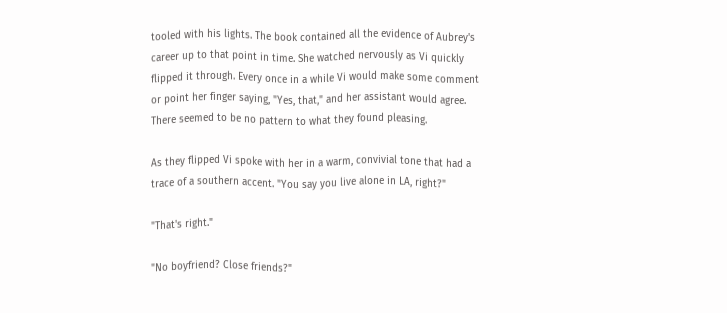tooled with his lights. The book contained all the evidence of Aubrey's career up to that point in time. She watched nervously as Vi quickly flipped it through. Every once in a while Vi would make some comment or point her finger saying, "Yes, that," and her assistant would agree. There seemed to be no pattern to what they found pleasing.

As they flipped Vi spoke with her in a warm, convivial tone that had a trace of a southern accent. "You say you live alone in LA, right?"

"That's right."

"No boyfriend? Close friends?"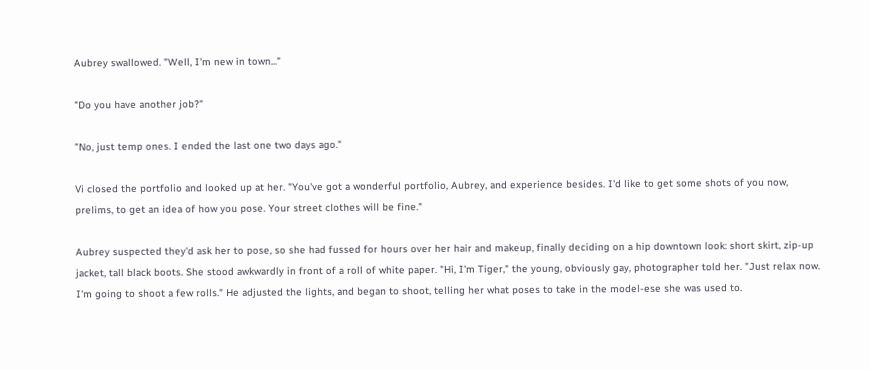Aubrey swallowed. "Well, I'm new in town..."

"Do you have another job?"

"No, just temp ones. I ended the last one two days ago."

Vi closed the portfolio and looked up at her. "You've got a wonderful portfolio, Aubrey, and experience besides. I'd like to get some shots of you now, prelims, to get an idea of how you pose. Your street clothes will be fine."

Aubrey suspected they'd ask her to pose, so she had fussed for hours over her hair and makeup, finally deciding on a hip downtown look: short skirt, zip-up jacket, tall black boots. She stood awkwardly in front of a roll of white paper. "Hi, I'm Tiger," the young, obviously gay, photographer told her. "Just relax now. I'm going to shoot a few rolls." He adjusted the lights, and began to shoot, telling her what poses to take in the model-ese she was used to.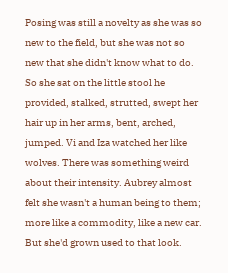Posing was still a novelty as she was so new to the field, but she was not so new that she didn't know what to do. So she sat on the little stool he provided, stalked, strutted, swept her hair up in her arms, bent, arched, jumped. Vi and Iza watched her like wolves. There was something weird about their intensity. Aubrey almost felt she wasn't a human being to them; more like a commodity, like a new car. But she'd grown used to that look.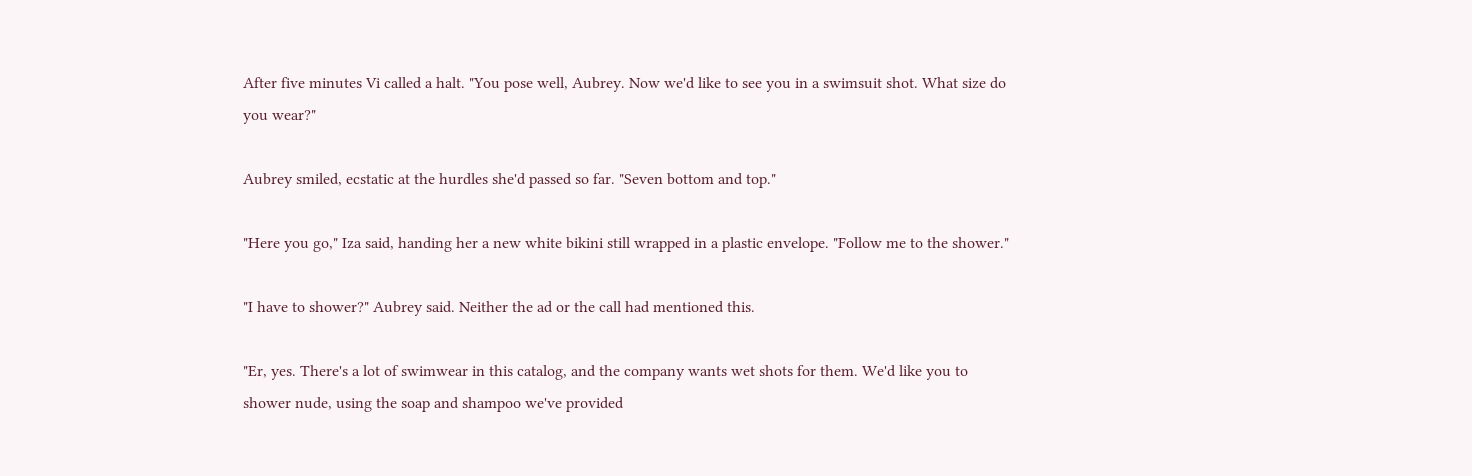After five minutes Vi called a halt. "You pose well, Aubrey. Now we'd like to see you in a swimsuit shot. What size do you wear?"

Aubrey smiled, ecstatic at the hurdles she'd passed so far. "Seven bottom and top."

"Here you go," Iza said, handing her a new white bikini still wrapped in a plastic envelope. "Follow me to the shower."

"I have to shower?" Aubrey said. Neither the ad or the call had mentioned this.

"Er, yes. There's a lot of swimwear in this catalog, and the company wants wet shots for them. We'd like you to shower nude, using the soap and shampoo we've provided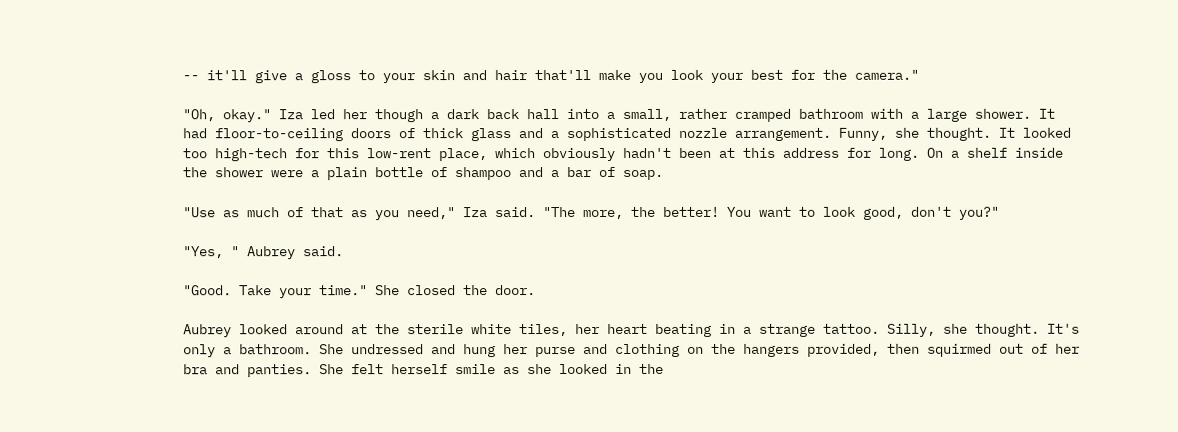-- it'll give a gloss to your skin and hair that'll make you look your best for the camera."

"Oh, okay." Iza led her though a dark back hall into a small, rather cramped bathroom with a large shower. It had floor-to-ceiling doors of thick glass and a sophisticated nozzle arrangement. Funny, she thought. It looked too high-tech for this low-rent place, which obviously hadn't been at this address for long. On a shelf inside the shower were a plain bottle of shampoo and a bar of soap.

"Use as much of that as you need," Iza said. "The more, the better! You want to look good, don't you?"

"Yes, " Aubrey said.

"Good. Take your time." She closed the door.

Aubrey looked around at the sterile white tiles, her heart beating in a strange tattoo. Silly, she thought. It's only a bathroom. She undressed and hung her purse and clothing on the hangers provided, then squirmed out of her bra and panties. She felt herself smile as she looked in the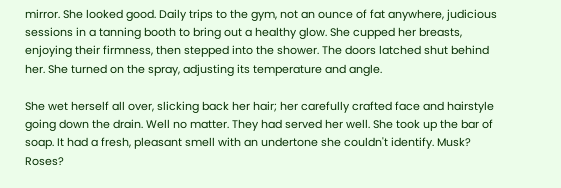mirror. She looked good. Daily trips to the gym, not an ounce of fat anywhere, judicious sessions in a tanning booth to bring out a healthy glow. She cupped her breasts, enjoying their firmness, then stepped into the shower. The doors latched shut behind her. She turned on the spray, adjusting its temperature and angle.

She wet herself all over, slicking back her hair; her carefully crafted face and hairstyle going down the drain. Well no matter. They had served her well. She took up the bar of soap. It had a fresh, pleasant smell with an undertone she couldn't identify. Musk? Roses?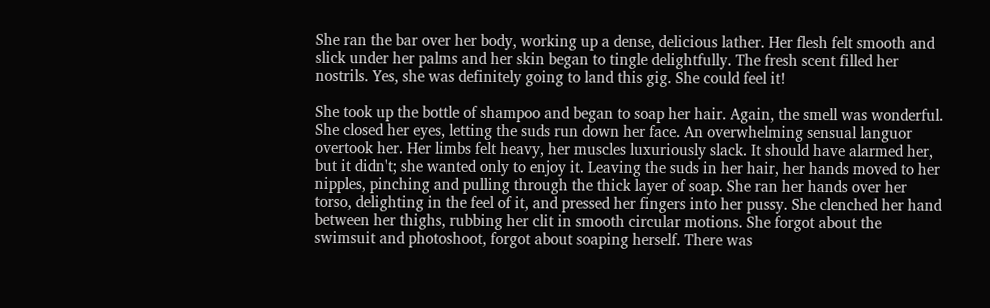She ran the bar over her body, working up a dense, delicious lather. Her flesh felt smooth and slick under her palms and her skin began to tingle delightfully. The fresh scent filled her nostrils. Yes, she was definitely going to land this gig. She could feel it!

She took up the bottle of shampoo and began to soap her hair. Again, the smell was wonderful. She closed her eyes, letting the suds run down her face. An overwhelming sensual languor overtook her. Her limbs felt heavy, her muscles luxuriously slack. It should have alarmed her, but it didn't; she wanted only to enjoy it. Leaving the suds in her hair, her hands moved to her nipples, pinching and pulling through the thick layer of soap. She ran her hands over her torso, delighting in the feel of it, and pressed her fingers into her pussy. She clenched her hand between her thighs, rubbing her clit in smooth circular motions. She forgot about the swimsuit and photoshoot, forgot about soaping herself. There was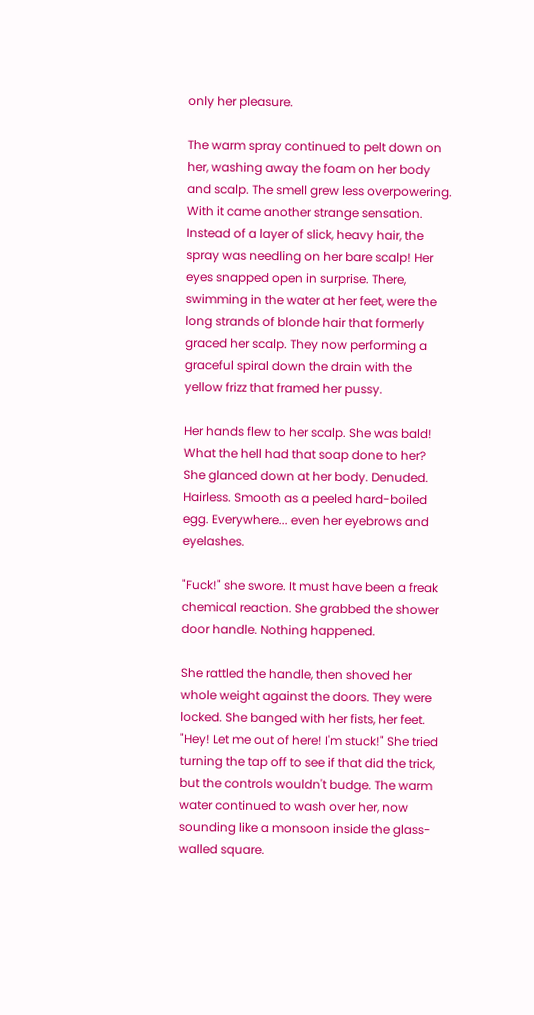only her pleasure.

The warm spray continued to pelt down on her, washing away the foam on her body and scalp. The smell grew less overpowering. With it came another strange sensation. Instead of a layer of slick, heavy hair, the spray was needling on her bare scalp! Her eyes snapped open in surprise. There, swimming in the water at her feet, were the long strands of blonde hair that formerly graced her scalp. They now performing a graceful spiral down the drain with the yellow frizz that framed her pussy.

Her hands flew to her scalp. She was bald! What the hell had that soap done to her? She glanced down at her body. Denuded. Hairless. Smooth as a peeled hard-boiled egg. Everywhere... even her eyebrows and eyelashes.

"Fuck!" she swore. It must have been a freak chemical reaction. She grabbed the shower door handle. Nothing happened.

She rattled the handle, then shoved her whole weight against the doors. They were locked. She banged with her fists, her feet. "Hey! Let me out of here! I'm stuck!" She tried turning the tap off to see if that did the trick, but the controls wouldn't budge. The warm water continued to wash over her, now sounding like a monsoon inside the glass-walled square.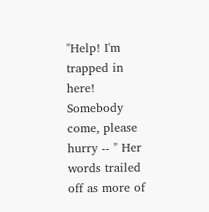"Help! I'm trapped in here! Somebody come, please hurry -- " Her words trailed off as more of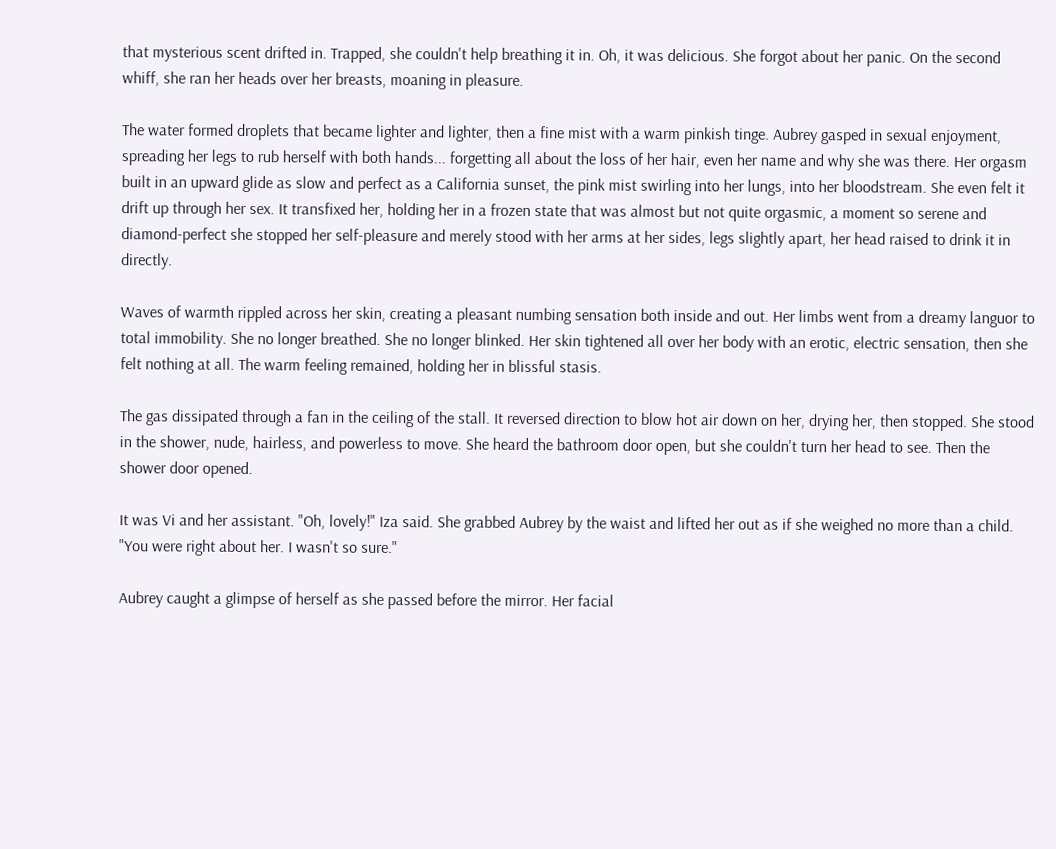that mysterious scent drifted in. Trapped, she couldn't help breathing it in. Oh, it was delicious. She forgot about her panic. On the second whiff, she ran her heads over her breasts, moaning in pleasure.

The water formed droplets that became lighter and lighter, then a fine mist with a warm pinkish tinge. Aubrey gasped in sexual enjoyment, spreading her legs to rub herself with both hands... forgetting all about the loss of her hair, even her name and why she was there. Her orgasm built in an upward glide as slow and perfect as a California sunset, the pink mist swirling into her lungs, into her bloodstream. She even felt it drift up through her sex. It transfixed her, holding her in a frozen state that was almost but not quite orgasmic, a moment so serene and diamond-perfect she stopped her self-pleasure and merely stood with her arms at her sides, legs slightly apart, her head raised to drink it in directly.

Waves of warmth rippled across her skin, creating a pleasant numbing sensation both inside and out. Her limbs went from a dreamy languor to total immobility. She no longer breathed. She no longer blinked. Her skin tightened all over her body with an erotic, electric sensation, then she felt nothing at all. The warm feeling remained, holding her in blissful stasis.

The gas dissipated through a fan in the ceiling of the stall. It reversed direction to blow hot air down on her, drying her, then stopped. She stood in the shower, nude, hairless, and powerless to move. She heard the bathroom door open, but she couldn't turn her head to see. Then the shower door opened.

It was Vi and her assistant. "Oh, lovely!" Iza said. She grabbed Aubrey by the waist and lifted her out as if she weighed no more than a child. "You were right about her. I wasn't so sure."

Aubrey caught a glimpse of herself as she passed before the mirror. Her facial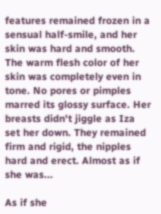features remained frozen in a sensual half-smile, and her skin was hard and smooth. The warm flesh color of her skin was completely even in tone. No pores or pimples marred its glossy surface. Her breasts didn't jiggle as Iza set her down. They remained firm and rigid, the nipples hard and erect. Almost as if she was...

As if she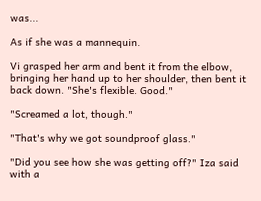was...

As if she was a mannequin.

Vi grasped her arm and bent it from the elbow, bringing her hand up to her shoulder, then bent it back down. "She's flexible. Good."

"Screamed a lot, though."

"That's why we got soundproof glass."

"Did you see how she was getting off?" Iza said with a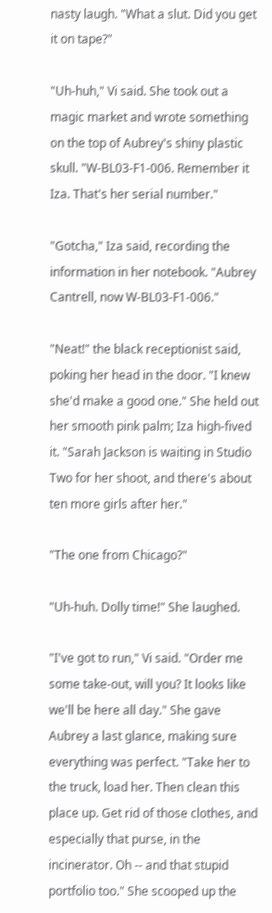nasty laugh. "What a slut. Did you get it on tape?"

"Uh-huh," Vi said. She took out a magic market and wrote something on the top of Aubrey's shiny plastic skull. "W-BL03-F1-006. Remember it Iza. That's her serial number."

"Gotcha," Iza said, recording the information in her notebook. "Aubrey Cantrell, now W-BL03-F1-006."

"Neat!" the black receptionist said, poking her head in the door. "I knew she'd make a good one." She held out her smooth pink palm; Iza high-fived it. "Sarah Jackson is waiting in Studio Two for her shoot, and there's about ten more girls after her."

"The one from Chicago?"

"Uh-huh. Dolly time!" She laughed.

"I've got to run," Vi said. "Order me some take-out, will you? It looks like we'll be here all day." She gave Aubrey a last glance, making sure everything was perfect. "Take her to the truck, load her. Then clean this place up. Get rid of those clothes, and especially that purse, in the incinerator. Oh -- and that stupid portfolio too." She scooped up the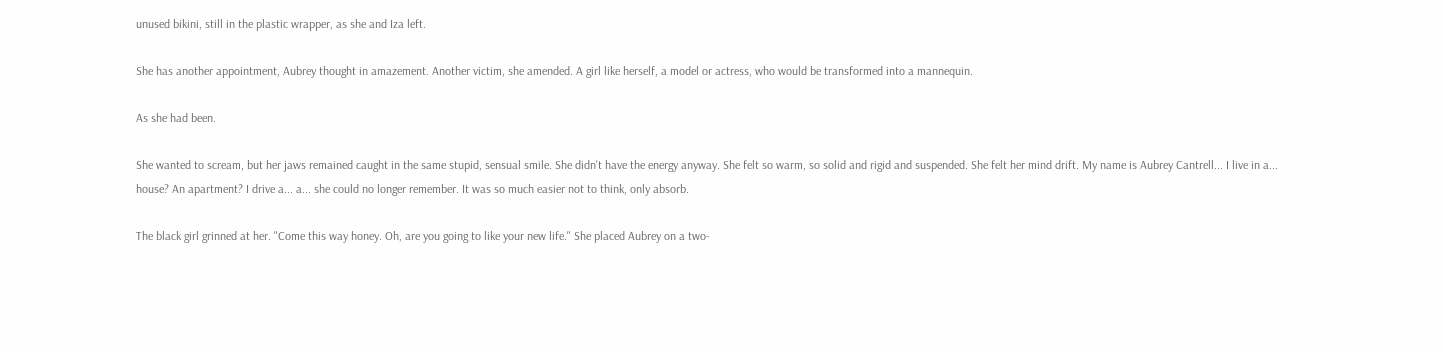unused bikini, still in the plastic wrapper, as she and Iza left.

She has another appointment, Aubrey thought in amazement. Another victim, she amended. A girl like herself, a model or actress, who would be transformed into a mannequin.

As she had been.

She wanted to scream, but her jaws remained caught in the same stupid, sensual smile. She didn't have the energy anyway. She felt so warm, so solid and rigid and suspended. She felt her mind drift. My name is Aubrey Cantrell... I live in a... house? An apartment? I drive a... a... she could no longer remember. It was so much easier not to think, only absorb.

The black girl grinned at her. "Come this way honey. Oh, are you going to like your new life." She placed Aubrey on a two-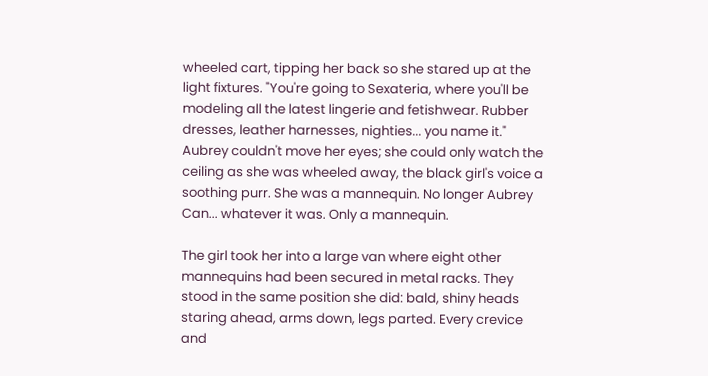wheeled cart, tipping her back so she stared up at the light fixtures. "You're going to Sexateria, where you'll be modeling all the latest lingerie and fetishwear. Rubber dresses, leather harnesses, nighties... you name it." Aubrey couldn't move her eyes; she could only watch the ceiling as she was wheeled away, the black girl's voice a soothing purr. She was a mannequin. No longer Aubrey Can... whatever it was. Only a mannequin.

The girl took her into a large van where eight other mannequins had been secured in metal racks. They stood in the same position she did: bald, shiny heads staring ahead, arms down, legs parted. Every crevice and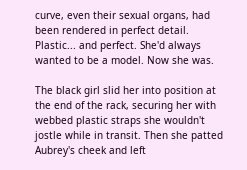curve, even their sexual organs, had been rendered in perfect detail. Plastic... and perfect. She'd always wanted to be a model. Now she was.

The black girl slid her into position at the end of the rack, securing her with webbed plastic straps she wouldn't jostle while in transit. Then she patted Aubrey's cheek and left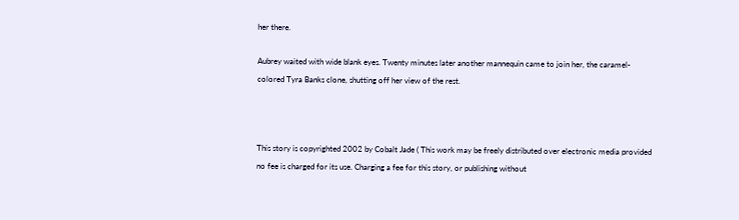her there.

Aubrey waited with wide blank eyes. Twenty minutes later another mannequin came to join her, the caramel-colored Tyra Banks clone, shutting off her view of the rest.



This story is copyrighted 2002 by Cobalt Jade ( This work may be freely distributed over electronic media provided no fee is charged for its use. Charging a fee for this story, or publishing without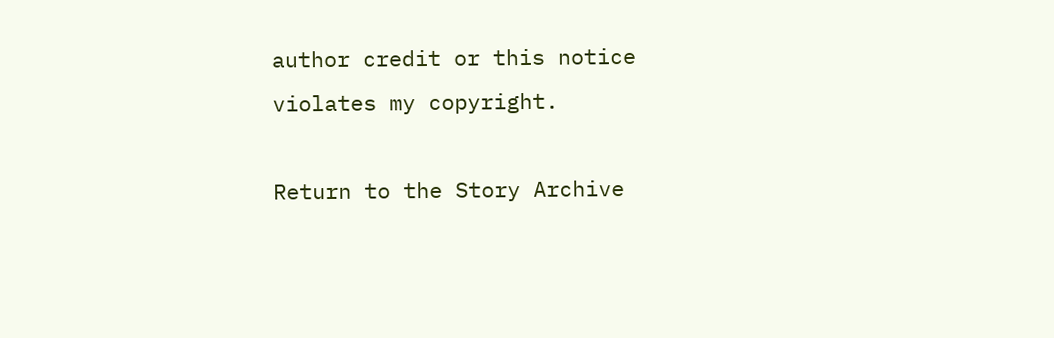author credit or this notice violates my copyright.

Return to the Story Archive